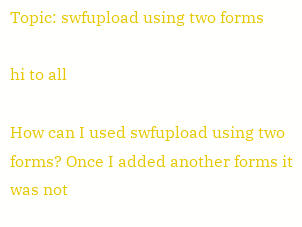Topic: swfupload using two forms

hi to all

How can I used swfupload using two forms? Once I added another forms it was not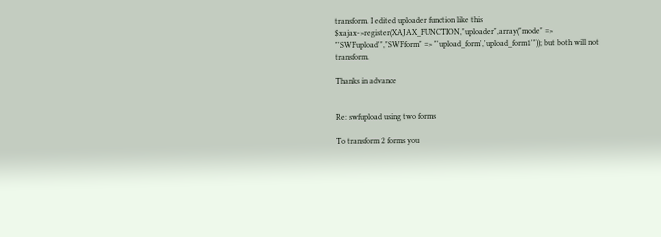transform. I edited uploader function like this $xajax->register(XAJAX_FUNCTION,"uploader",array("mode" => "'SWFupload'","SWFform" => "'upload_form','upload_form1'")); but both will not transform.

Thanks in advance


Re: swfupload using two forms

To transform 2 forms you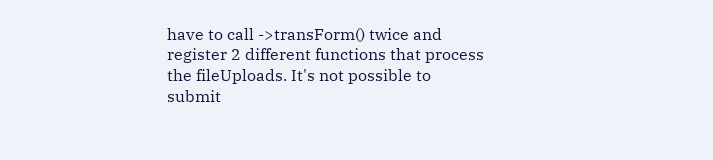have to call ->transForm() twice and register 2 different functions that process the fileUploads. It's not possible to submit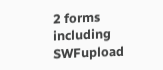2 forms including SWFupload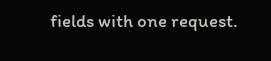fields with one request.